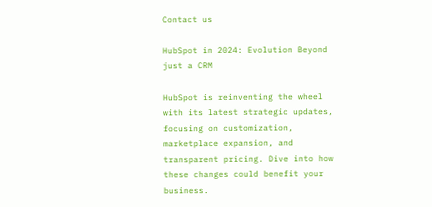Contact us

HubSpot in 2024: Evolution Beyond just a CRM

HubSpot is reinventing the wheel with its latest strategic updates, focusing on customization, marketplace expansion, and transparent pricing. Dive into how these changes could benefit your business.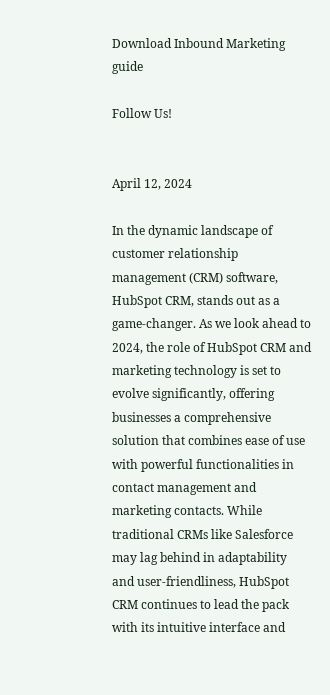Download Inbound Marketing guide

Follow Us!


April 12, 2024

In the dynamic landscape of customer relationship management (CRM) software, HubSpot CRM, stands out as a game-changer. As we look ahead to 2024, the role of HubSpot CRM and marketing technology is set to evolve significantly, offering businesses a comprehensive solution that combines ease of use with powerful functionalities in contact management and marketing contacts. While traditional CRMs like Salesforce may lag behind in adaptability and user-friendliness, HubSpot CRM continues to lead the pack with its intuitive interface and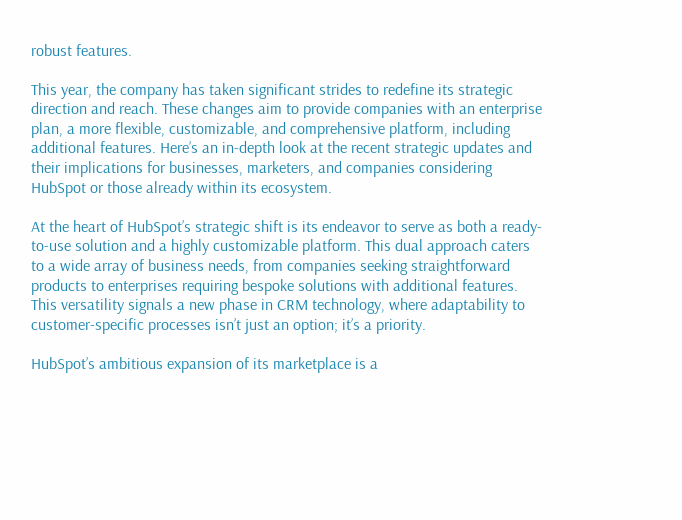robust features.

This year, the company has taken significant strides to redefine its strategic direction and reach. These changes aim to provide companies with an enterprise plan, a more flexible, customizable, and comprehensive platform, including additional features. Here’s an in-depth look at the recent strategic updates and their implications for businesses, marketers, and companies considering HubSpot or those already within its ecosystem.

At the heart of HubSpot’s strategic shift is its endeavor to serve as both a ready-to-use solution and a highly customizable platform. This dual approach caters to a wide array of business needs, from companies seeking straightforward products to enterprises requiring bespoke solutions with additional features. This versatility signals a new phase in CRM technology, where adaptability to customer-specific processes isn’t just an option; it’s a priority.

HubSpot’s ambitious expansion of its marketplace is a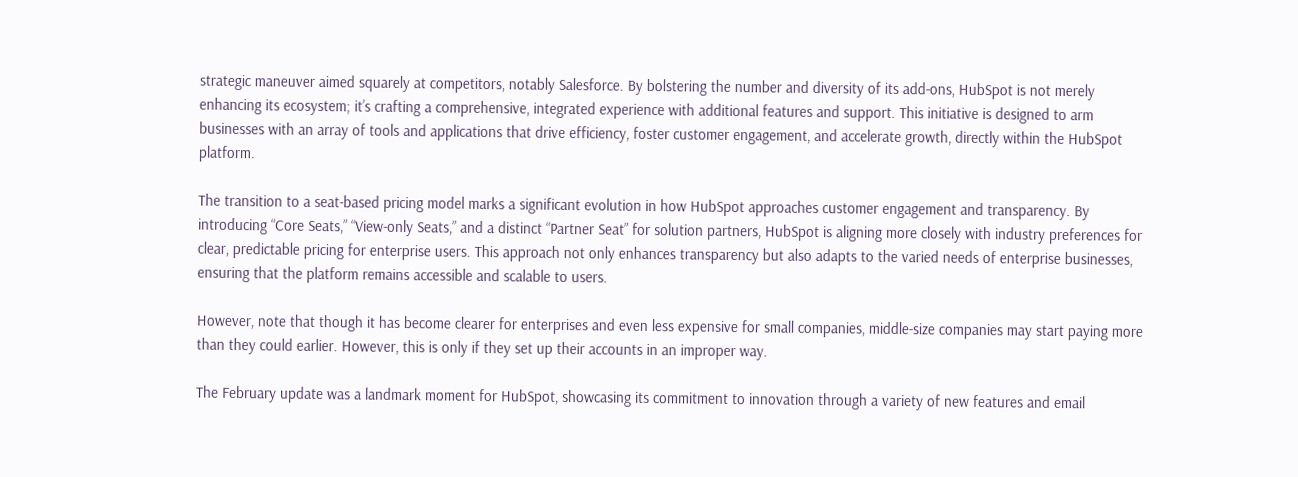strategic maneuver aimed squarely at competitors, notably Salesforce. By bolstering the number and diversity of its add-ons, HubSpot is not merely enhancing its ecosystem; it’s crafting a comprehensive, integrated experience with additional features and support. This initiative is designed to arm businesses with an array of tools and applications that drive efficiency, foster customer engagement, and accelerate growth, directly within the HubSpot platform.

The transition to a seat-based pricing model marks a significant evolution in how HubSpot approaches customer engagement and transparency. By introducing “Core Seats,” “View-only Seats,” and a distinct “Partner Seat” for solution partners, HubSpot is aligning more closely with industry preferences for clear, predictable pricing for enterprise users. This approach not only enhances transparency but also adapts to the varied needs of enterprise businesses, ensuring that the platform remains accessible and scalable to users.

However, note that though it has become clearer for enterprises and even less expensive for small companies, middle-size companies may start paying more than they could earlier. However, this is only if they set up their accounts in an improper way.

The February update was a landmark moment for HubSpot, showcasing its commitment to innovation through a variety of new features and email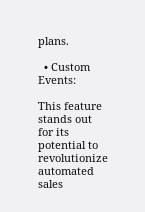plans.

  • Custom Events:

This feature stands out for its potential to revolutionize automated sales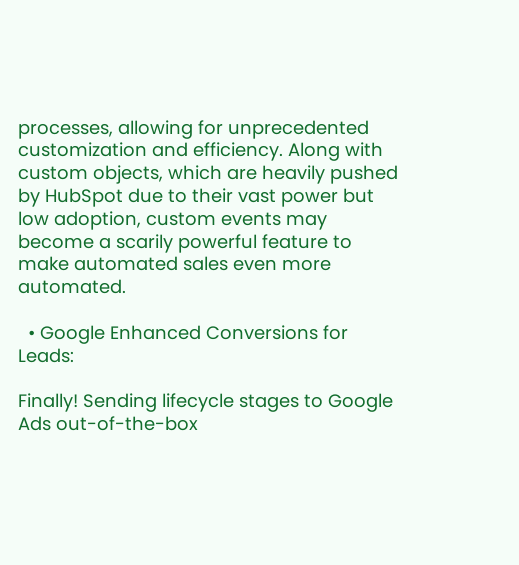processes, allowing for unprecedented customization and efficiency. Along with custom objects, which are heavily pushed by HubSpot due to their vast power but low adoption, custom events may become a scarily powerful feature to make automated sales even more automated.

  • Google Enhanced Conversions for Leads:

Finally! Sending lifecycle stages to Google Ads out-of-the-box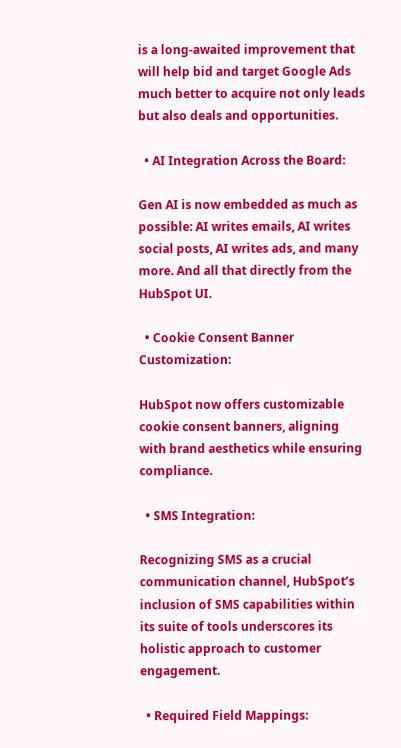is a long-awaited improvement that will help bid and target Google Ads much better to acquire not only leads but also deals and opportunities.

  • AI Integration Across the Board:

Gen AI is now embedded as much as possible: AI writes emails, AI writes social posts, AI writes ads, and many more. And all that directly from the HubSpot UI.

  • Cookie Consent Banner Customization:

HubSpot now offers customizable cookie consent banners, aligning with brand aesthetics while ensuring compliance.

  • SMS Integration:

Recognizing SMS as a crucial communication channel, HubSpot’s inclusion of SMS capabilities within its suite of tools underscores its holistic approach to customer engagement.

  • Required Field Mappings: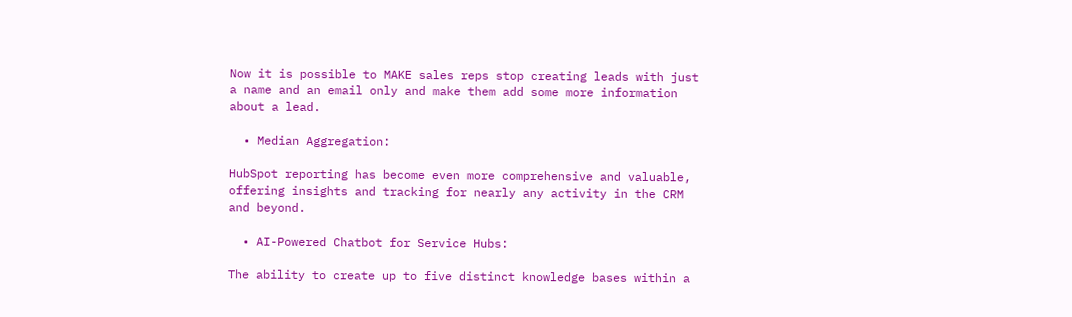Now it is possible to MAKE sales reps stop creating leads with just a name and an email only and make them add some more information about a lead.

  • Median Aggregation:

HubSpot reporting has become even more comprehensive and valuable, offering insights and tracking for nearly any activity in the CRM and beyond.

  • AI-Powered Chatbot for Service Hubs:

The ability to create up to five distinct knowledge bases within a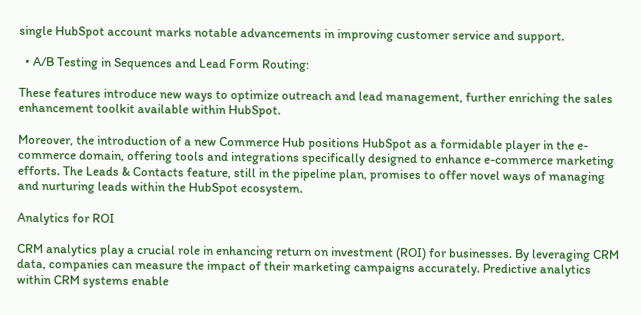single HubSpot account marks notable advancements in improving customer service and support.

  • A/B Testing in Sequences and Lead Form Routing:

These features introduce new ways to optimize outreach and lead management, further enriching the sales enhancement toolkit available within HubSpot.

Moreover, the introduction of a new Commerce Hub positions HubSpot as a formidable player in the e-commerce domain, offering tools and integrations specifically designed to enhance e-commerce marketing efforts. The Leads & Contacts feature, still in the pipeline plan, promises to offer novel ways of managing and nurturing leads within the HubSpot ecosystem.

Analytics for ROI

CRM analytics play a crucial role in enhancing return on investment (ROI) for businesses. By leveraging CRM data, companies can measure the impact of their marketing campaigns accurately. Predictive analytics within CRM systems enable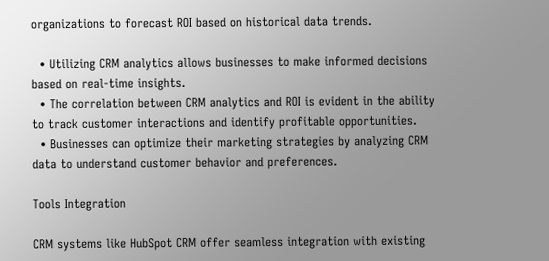organizations to forecast ROI based on historical data trends.

  • Utilizing CRM analytics allows businesses to make informed decisions based on real-time insights.
  • The correlation between CRM analytics and ROI is evident in the ability to track customer interactions and identify profitable opportunities.
  • Businesses can optimize their marketing strategies by analyzing CRM data to understand customer behavior and preferences.

Tools Integration

CRM systems like HubSpot CRM offer seamless integration with existing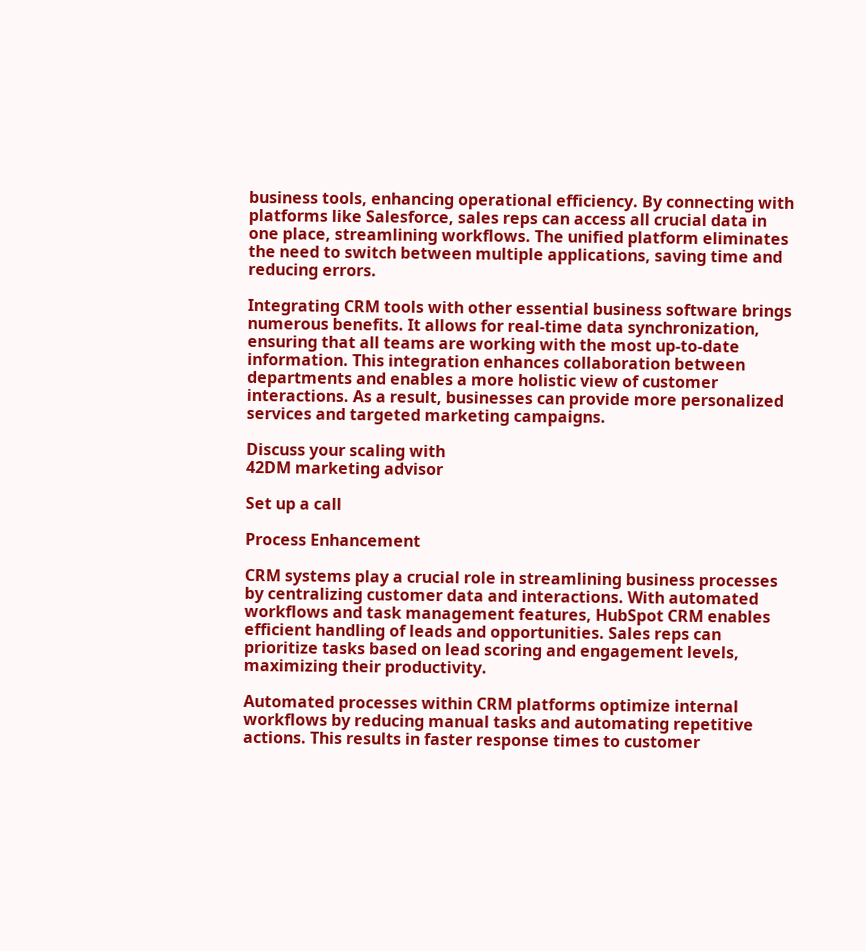business tools, enhancing operational efficiency. By connecting with platforms like Salesforce, sales reps can access all crucial data in one place, streamlining workflows. The unified platform eliminates the need to switch between multiple applications, saving time and reducing errors.

Integrating CRM tools with other essential business software brings numerous benefits. It allows for real-time data synchronization, ensuring that all teams are working with the most up-to-date information. This integration enhances collaboration between departments and enables a more holistic view of customer interactions. As a result, businesses can provide more personalized services and targeted marketing campaigns.

Discuss your scaling with
42DM marketing advisor

Set up a call

Process Enhancement

CRM systems play a crucial role in streamlining business processes by centralizing customer data and interactions. With automated workflows and task management features, HubSpot CRM enables efficient handling of leads and opportunities. Sales reps can prioritize tasks based on lead scoring and engagement levels, maximizing their productivity.

Automated processes within CRM platforms optimize internal workflows by reducing manual tasks and automating repetitive actions. This results in faster response times to customer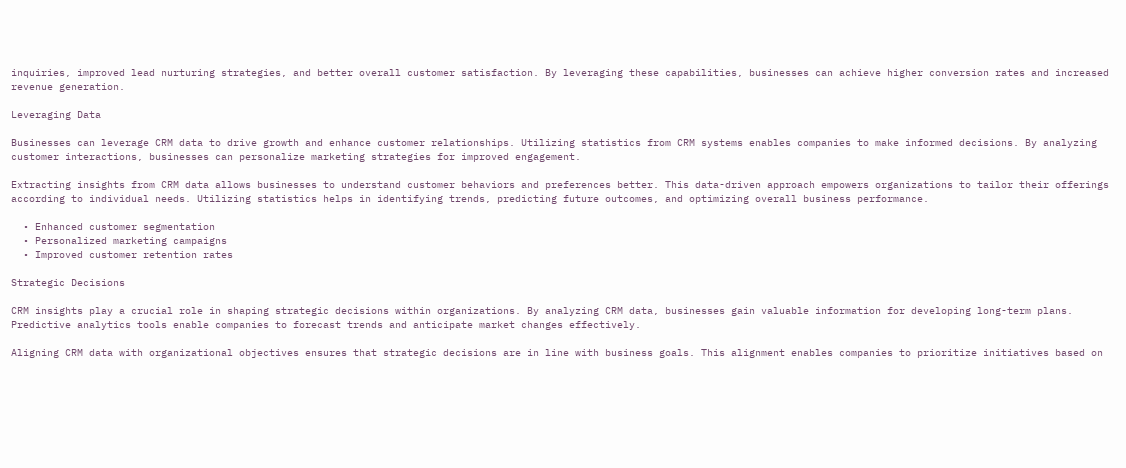inquiries, improved lead nurturing strategies, and better overall customer satisfaction. By leveraging these capabilities, businesses can achieve higher conversion rates and increased revenue generation.

Leveraging Data

Businesses can leverage CRM data to drive growth and enhance customer relationships. Utilizing statistics from CRM systems enables companies to make informed decisions. By analyzing customer interactions, businesses can personalize marketing strategies for improved engagement.

Extracting insights from CRM data allows businesses to understand customer behaviors and preferences better. This data-driven approach empowers organizations to tailor their offerings according to individual needs. Utilizing statistics helps in identifying trends, predicting future outcomes, and optimizing overall business performance.

  • Enhanced customer segmentation
  • Personalized marketing campaigns
  • Improved customer retention rates

Strategic Decisions

CRM insights play a crucial role in shaping strategic decisions within organizations. By analyzing CRM data, businesses gain valuable information for developing long-term plans. Predictive analytics tools enable companies to forecast trends and anticipate market changes effectively.

Aligning CRM data with organizational objectives ensures that strategic decisions are in line with business goals. This alignment enables companies to prioritize initiatives based on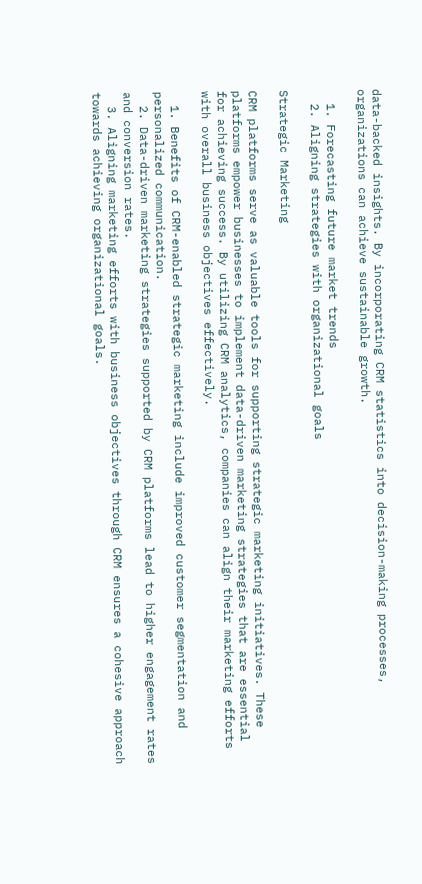data-backed insights. By incorporating CRM statistics into decision-making processes, organizations can achieve sustainable growth.

  1. Forecasting future market trends
  2. Aligning strategies with organizational goals

Strategic Marketing

CRM platforms serve as valuable tools for supporting strategic marketing initiatives. These platforms empower businesses to implement data-driven marketing strategies that are essential for achieving success. By utilizing CRM analytics, companies can align their marketing efforts with overall business objectives effectively.

  1. Benefits of CRM-enabled strategic marketing include improved customer segmentation and personalized communication.
  2. Data-driven marketing strategies supported by CRM platforms lead to higher engagement rates and conversion rates.
  3. Aligning marketing efforts with business objectives through CRM ensures a cohesive approach towards achieving organizational goals.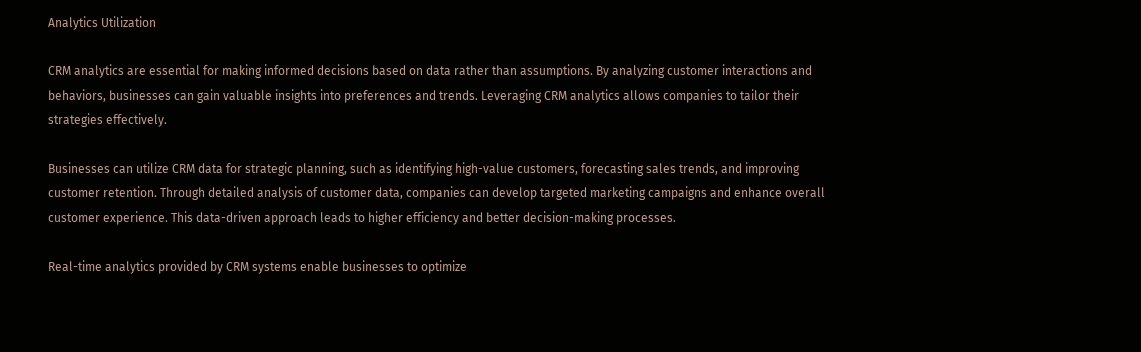Analytics Utilization

CRM analytics are essential for making informed decisions based on data rather than assumptions. By analyzing customer interactions and behaviors, businesses can gain valuable insights into preferences and trends. Leveraging CRM analytics allows companies to tailor their strategies effectively.

Businesses can utilize CRM data for strategic planning, such as identifying high-value customers, forecasting sales trends, and improving customer retention. Through detailed analysis of customer data, companies can develop targeted marketing campaigns and enhance overall customer experience. This data-driven approach leads to higher efficiency and better decision-making processes.

Real-time analytics provided by CRM systems enable businesses to optimize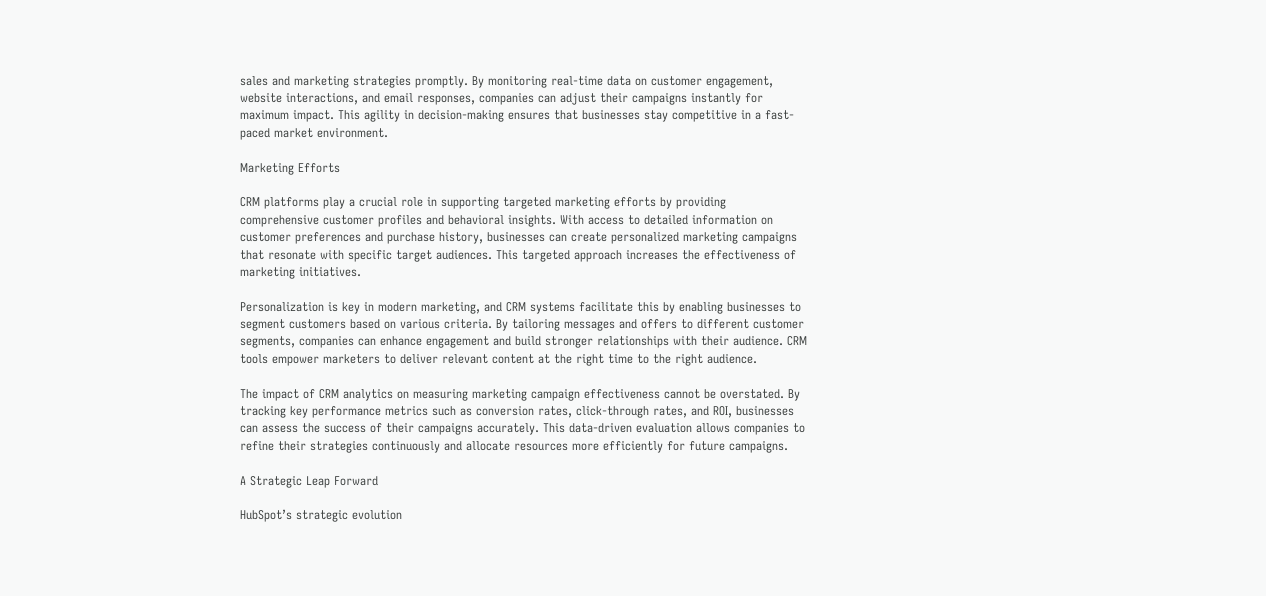sales and marketing strategies promptly. By monitoring real-time data on customer engagement, website interactions, and email responses, companies can adjust their campaigns instantly for maximum impact. This agility in decision-making ensures that businesses stay competitive in a fast-paced market environment.

Marketing Efforts

CRM platforms play a crucial role in supporting targeted marketing efforts by providing comprehensive customer profiles and behavioral insights. With access to detailed information on customer preferences and purchase history, businesses can create personalized marketing campaigns that resonate with specific target audiences. This targeted approach increases the effectiveness of marketing initiatives.

Personalization is key in modern marketing, and CRM systems facilitate this by enabling businesses to segment customers based on various criteria. By tailoring messages and offers to different customer segments, companies can enhance engagement and build stronger relationships with their audience. CRM tools empower marketers to deliver relevant content at the right time to the right audience.

The impact of CRM analytics on measuring marketing campaign effectiveness cannot be overstated. By tracking key performance metrics such as conversion rates, click-through rates, and ROI, businesses can assess the success of their campaigns accurately. This data-driven evaluation allows companies to refine their strategies continuously and allocate resources more efficiently for future campaigns.

A Strategic Leap Forward

HubSpot’s strategic evolution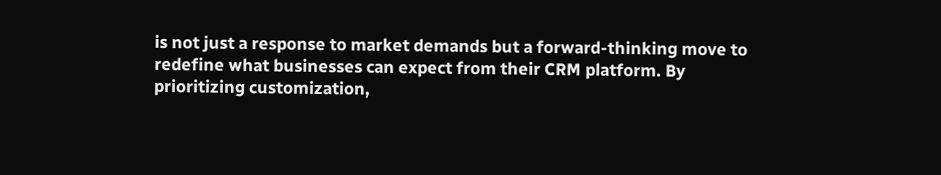is not just a response to market demands but a forward-thinking move to redefine what businesses can expect from their CRM platform. By prioritizing customization,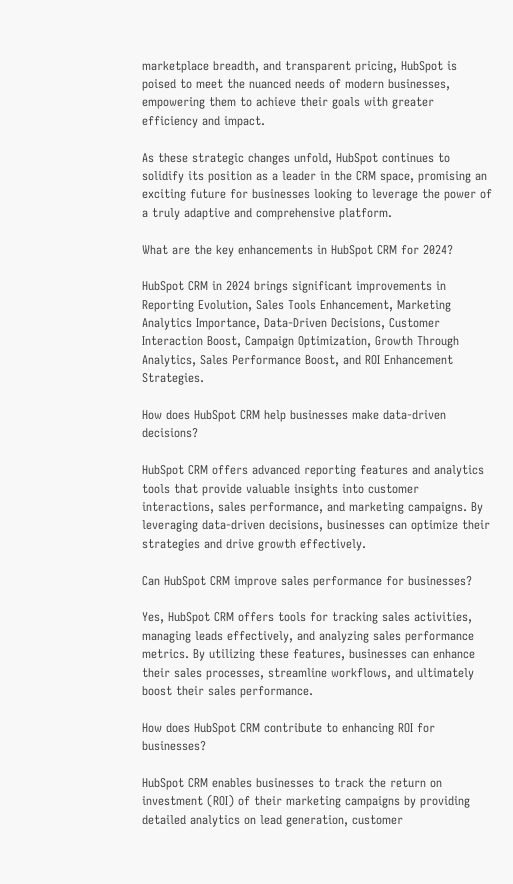marketplace breadth, and transparent pricing, HubSpot is poised to meet the nuanced needs of modern businesses, empowering them to achieve their goals with greater efficiency and impact.

As these strategic changes unfold, HubSpot continues to solidify its position as a leader in the CRM space, promising an exciting future for businesses looking to leverage the power of a truly adaptive and comprehensive platform.

What are the key enhancements in HubSpot CRM for 2024?

HubSpot CRM in 2024 brings significant improvements in Reporting Evolution, Sales Tools Enhancement, Marketing Analytics Importance, Data-Driven Decisions, Customer Interaction Boost, Campaign Optimization, Growth Through Analytics, Sales Performance Boost, and ROI Enhancement Strategies.

How does HubSpot CRM help businesses make data-driven decisions?

HubSpot CRM offers advanced reporting features and analytics tools that provide valuable insights into customer interactions, sales performance, and marketing campaigns. By leveraging data-driven decisions, businesses can optimize their strategies and drive growth effectively.

Can HubSpot CRM improve sales performance for businesses?

Yes, HubSpot CRM offers tools for tracking sales activities, managing leads effectively, and analyzing sales performance metrics. By utilizing these features, businesses can enhance their sales processes, streamline workflows, and ultimately boost their sales performance.

How does HubSpot CRM contribute to enhancing ROI for businesses?

HubSpot CRM enables businesses to track the return on investment (ROI) of their marketing campaigns by providing detailed analytics on lead generation, customer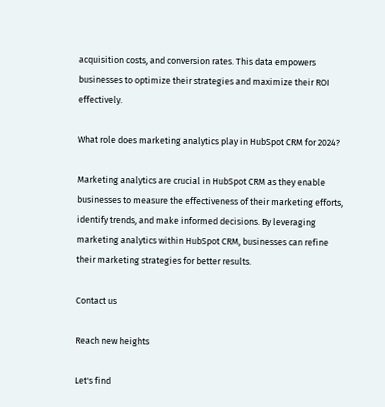acquisition costs, and conversion rates. This data empowers businesses to optimize their strategies and maximize their ROI effectively.

What role does marketing analytics play in HubSpot CRM for 2024?

Marketing analytics are crucial in HubSpot CRM as they enable businesses to measure the effectiveness of their marketing efforts, identify trends, and make informed decisions. By leveraging marketing analytics within HubSpot CRM, businesses can refine their marketing strategies for better results.

Contact us

Reach new heights

Let's find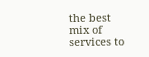the best mix of services to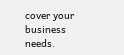cover your business needs.